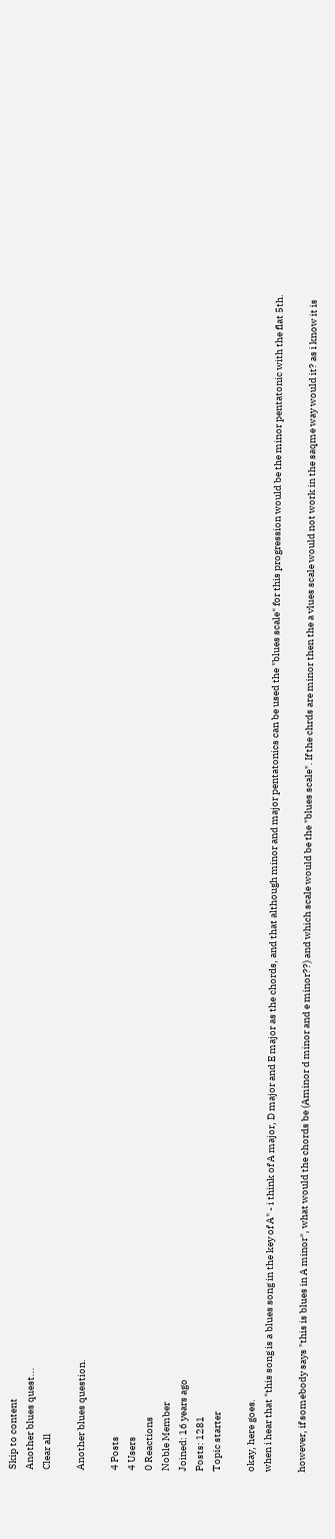Skip to content
Another blues quest...
Clear all

Another blues question.

4 Posts
4 Users
0 Reactions
Noble Member
Joined: 16 years ago
Posts: 1281
Topic starter

okay, here goes.
when i hear that "this song is a blues song in the key of A" - i think of A major, D major and E major as the chords, and that although minor and major pentatonics can be used the "blues scale" for this progression would be the minor pentatonic with the flat 5th.

however, if somebody says "this is blues in A minor", what would the chords be (Aminor d minor and e minor??) and which scale would be the "blues scale". If the chrds are minor then the a vlues scale would not work in the saqme way would it? as i know it is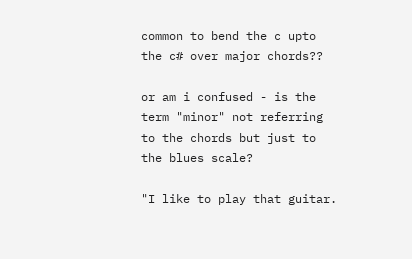common to bend the c upto the c# over major chords??

or am i confused - is the term "minor" not referring to the chords but just to the blues scale?

"I like to play that guitar.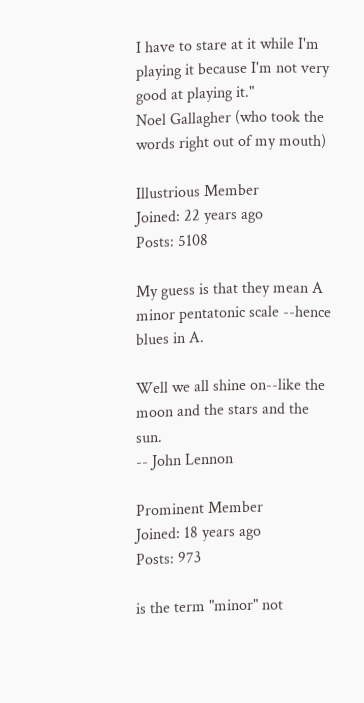I have to stare at it while I'm playing it because I'm not very good at playing it."
Noel Gallagher (who took the words right out of my mouth)

Illustrious Member
Joined: 22 years ago
Posts: 5108

My guess is that they mean A minor pentatonic scale --hence blues in A.

Well we all shine on--like the moon and the stars and the sun.
-- John Lennon

Prominent Member
Joined: 18 years ago
Posts: 973

is the term "minor" not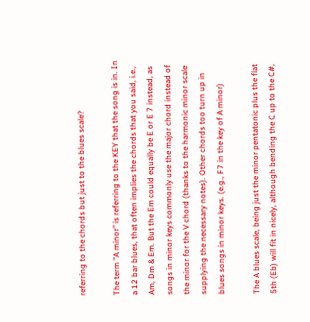referring to the chords but just to the blues scale?

The term "A minor" is referring to the KEY that the song is in. In a 12 bar blues, that often implies the chords that you said, i.e., Am, Dm & Em. But the Em could equally be E or E 7 instead, as songs in minor keys commonly use the major chord instead of the minor for the V chord (thanks to the harmonic minor scale supplying the necessary notes). Other chords too turn up in blues songs in minor keys. (e.g., F7 in the key of A minor)

The A blues scale, being just the minor pentatonic plus the flat 5th (Eb) will fit in nicely, although bending the C up to the C#,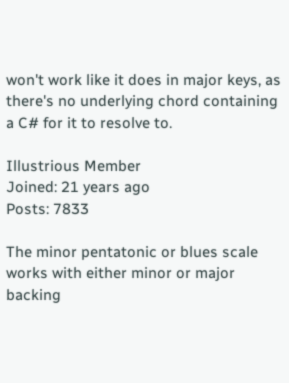won't work like it does in major keys, as there's no underlying chord containing a C# for it to resolve to.

Illustrious Member
Joined: 21 years ago
Posts: 7833

The minor pentatonic or blues scale works with either minor or major backing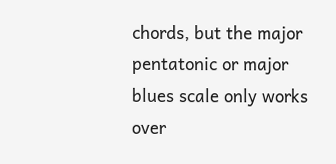chords, but the major pentatonic or major blues scale only works over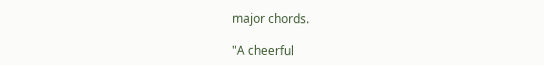major chords.

"A cheerful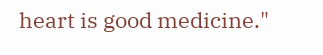heart is good medicine."